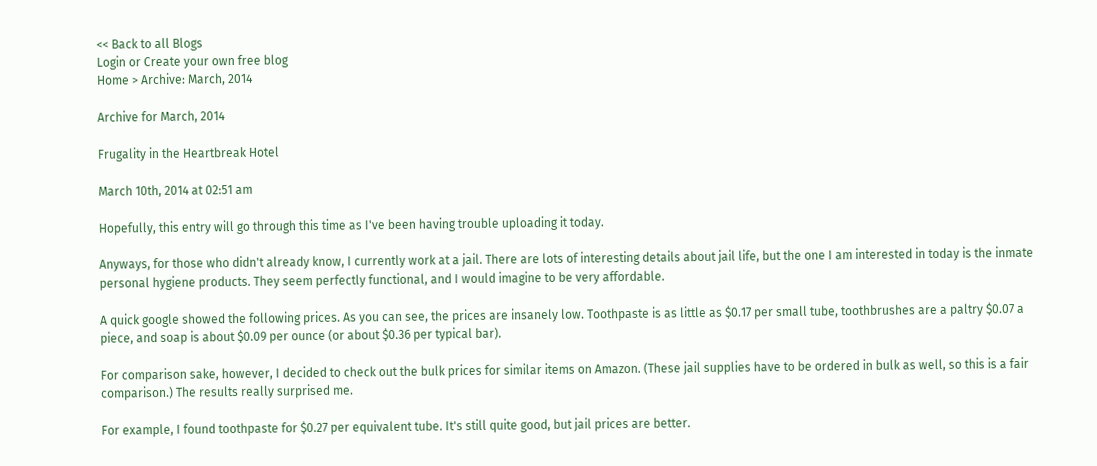<< Back to all Blogs
Login or Create your own free blog
Home > Archive: March, 2014

Archive for March, 2014

Frugality in the Heartbreak Hotel

March 10th, 2014 at 02:51 am

Hopefully, this entry will go through this time as I've been having trouble uploading it today.

Anyways, for those who didn't already know, I currently work at a jail. There are lots of interesting details about jail life, but the one I am interested in today is the inmate personal hygiene products. They seem perfectly functional, and I would imagine to be very affordable.

A quick google showed the following prices. As you can see, the prices are insanely low. Toothpaste is as little as $0.17 per small tube, toothbrushes are a paltry $0.07 a piece, and soap is about $0.09 per ounce (or about $0.36 per typical bar).

For comparison sake, however, I decided to check out the bulk prices for similar items on Amazon. (These jail supplies have to be ordered in bulk as well, so this is a fair comparison.) The results really surprised me.

For example, I found toothpaste for $0.27 per equivalent tube. It's still quite good, but jail prices are better.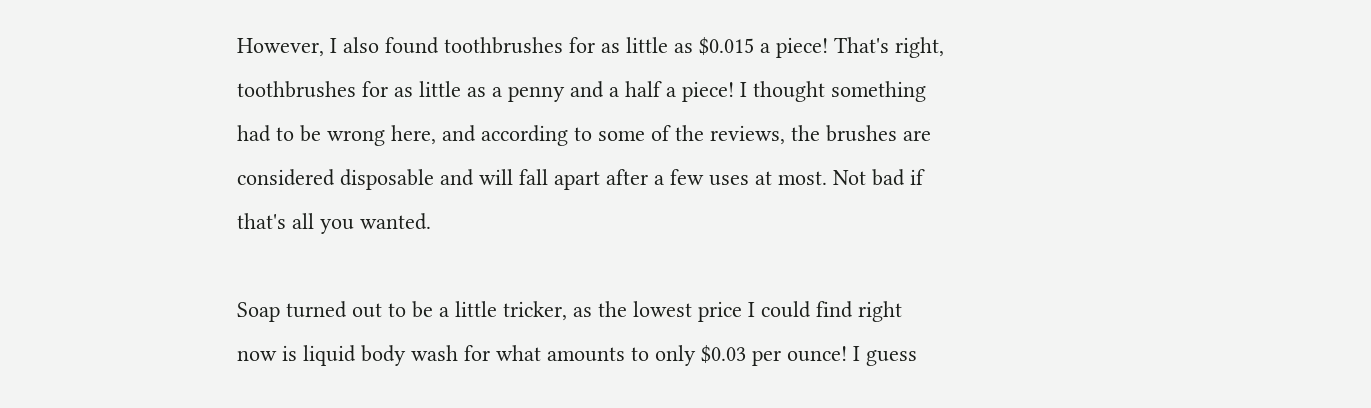However, I also found toothbrushes for as little as $0.015 a piece! That's right, toothbrushes for as little as a penny and a half a piece! I thought something had to be wrong here, and according to some of the reviews, the brushes are considered disposable and will fall apart after a few uses at most. Not bad if that's all you wanted.

Soap turned out to be a little tricker, as the lowest price I could find right now is liquid body wash for what amounts to only $0.03 per ounce! I guess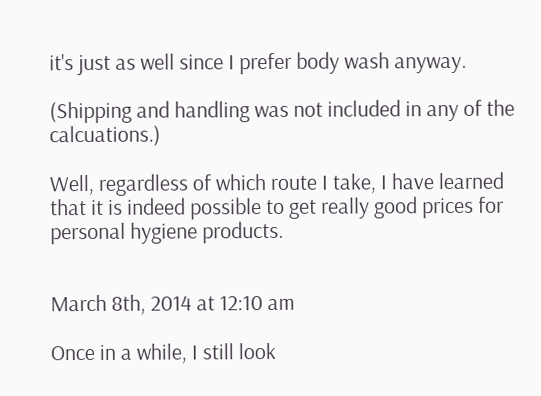it's just as well since I prefer body wash anyway.

(Shipping and handling was not included in any of the calcuations.)

Well, regardless of which route I take, I have learned that it is indeed possible to get really good prices for personal hygiene products.


March 8th, 2014 at 12:10 am

Once in a while, I still look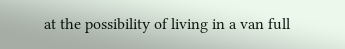at the possibility of living in a van full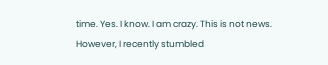time. Yes. I know. I am crazy. This is not news. However, I recently stumbled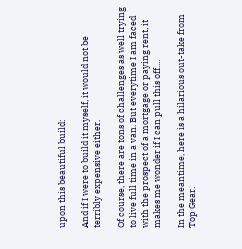upon this beautiful build:

And if I were to build it myself, it would not be terribly expensive either.

Of course, there are tons of challenges as well trying to live full time in a van. But everytime I am faced with the prospect of a mortgage or paying rent, it makes me wonder if I can pull this off....

In the meantime, here is a hilarious out-take from Top Gear.